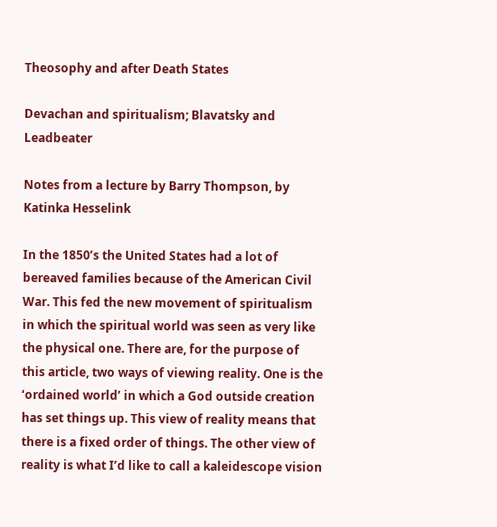Theosophy and after Death States

Devachan and spiritualism; Blavatsky and Leadbeater

Notes from a lecture by Barry Thompson, by Katinka Hesselink

In the 1850’s the United States had a lot of bereaved families because of the American Civil War. This fed the new movement of spiritualism in which the spiritual world was seen as very like the physical one. There are, for the purpose of this article, two ways of viewing reality. One is the ‘ordained world’ in which a God outside creation has set things up. This view of reality means that there is a fixed order of things. The other view of reality is what I’d like to call a kaleidescope vision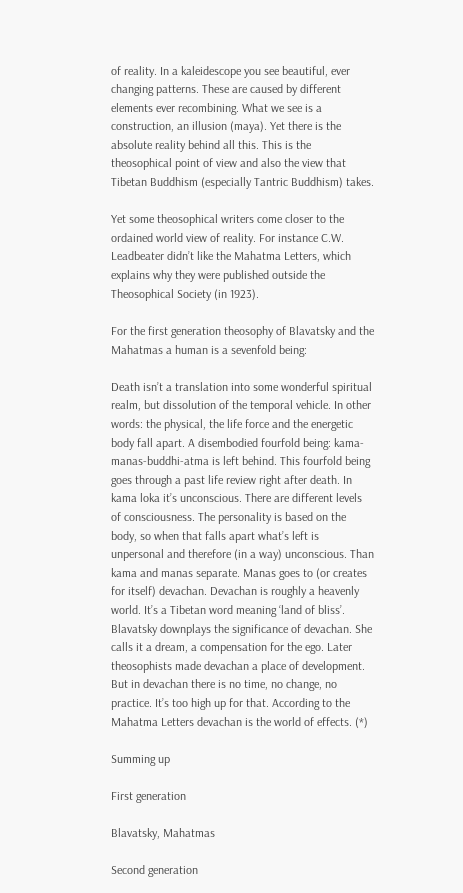of reality. In a kaleidescope you see beautiful, ever changing patterns. These are caused by different elements ever recombining. What we see is a construction, an illusion (maya). Yet there is the absolute reality behind all this. This is the theosophical point of view and also the view that Tibetan Buddhism (especially Tantric Buddhism) takes.

Yet some theosophical writers come closer to the ordained world view of reality. For instance C.W. Leadbeater didn’t like the Mahatma Letters, which explains why they were published outside the Theosophical Society (in 1923).

For the first generation theosophy of Blavatsky and the Mahatmas a human is a sevenfold being:

Death isn’t a translation into some wonderful spiritual realm, but dissolution of the temporal vehicle. In other words: the physical, the life force and the energetic body fall apart. A disembodied fourfold being: kama-manas-buddhi-atma is left behind. This fourfold being goes through a past life review right after death. In kama loka it’s unconscious. There are different levels of consciousness. The personality is based on the body, so when that falls apart what’s left is unpersonal and therefore (in a way) unconscious. Than kama and manas separate. Manas goes to (or creates for itself) devachan. Devachan is roughly a heavenly world. It’s a Tibetan word meaning ‘land of bliss’. Blavatsky downplays the significance of devachan. She calls it a dream, a compensation for the ego. Later theosophists made devachan a place of development. But in devachan there is no time, no change, no practice. It’s too high up for that. According to the Mahatma Letters devachan is the world of effects. (*)

Summing up

First generation

Blavatsky, Mahatmas

Second generation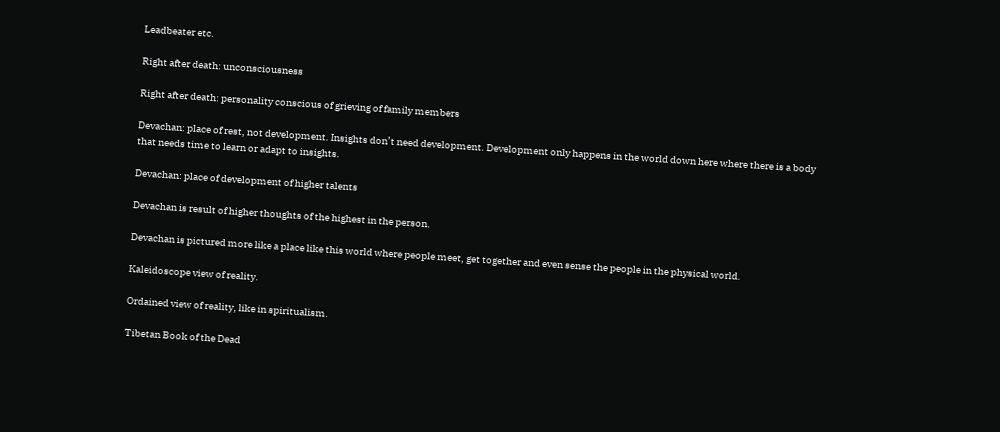Leadbeater etc.

Right after death: unconsciousness

Right after death: personality conscious of grieving of family members

Devachan: place of rest, not development. Insights don’t need development. Development only happens in the world down here where there is a body that needs time to learn or adapt to insights.

Devachan: place of development of higher talents

Devachan is result of higher thoughts of the highest in the person.

Devachan is pictured more like a place like this world where people meet, get together and even sense the people in the physical world.

Kaleidoscope view of reality.

Ordained view of reality, like in spiritualism.

Tibetan Book of the Dead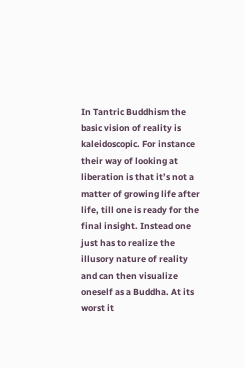In Tantric Buddhism the basic vision of reality is kaleidoscopic. For instance their way of looking at liberation is that it’s not a matter of growing life after life, till one is ready for the final insight. Instead one just has to realize the illusory nature of reality and can then visualize oneself as a Buddha. At its worst it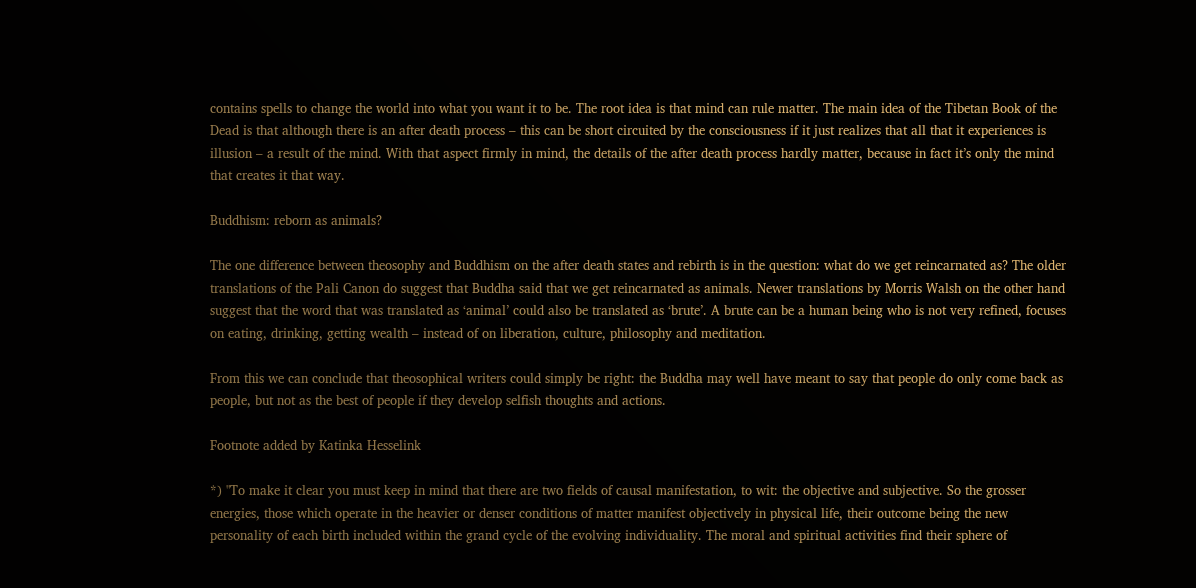contains spells to change the world into what you want it to be. The root idea is that mind can rule matter. The main idea of the Tibetan Book of the Dead is that although there is an after death process – this can be short circuited by the consciousness if it just realizes that all that it experiences is illusion – a result of the mind. With that aspect firmly in mind, the details of the after death process hardly matter, because in fact it’s only the mind that creates it that way.

Buddhism: reborn as animals?

The one difference between theosophy and Buddhism on the after death states and rebirth is in the question: what do we get reincarnated as? The older translations of the Pali Canon do suggest that Buddha said that we get reincarnated as animals. Newer translations by Morris Walsh on the other hand suggest that the word that was translated as ‘animal’ could also be translated as ‘brute’. A brute can be a human being who is not very refined, focuses on eating, drinking, getting wealth – instead of on liberation, culture, philosophy and meditation.

From this we can conclude that theosophical writers could simply be right: the Buddha may well have meant to say that people do only come back as people, but not as the best of people if they develop selfish thoughts and actions.

Footnote added by Katinka Hesselink

*) "To make it clear you must keep in mind that there are two fields of causal manifestation, to wit: the objective and subjective. So the grosser energies, those which operate in the heavier or denser conditions of matter manifest objectively in physical life, their outcome being the new personality of each birth included within the grand cycle of the evolving individuality. The moral and spiritual activities find their sphere of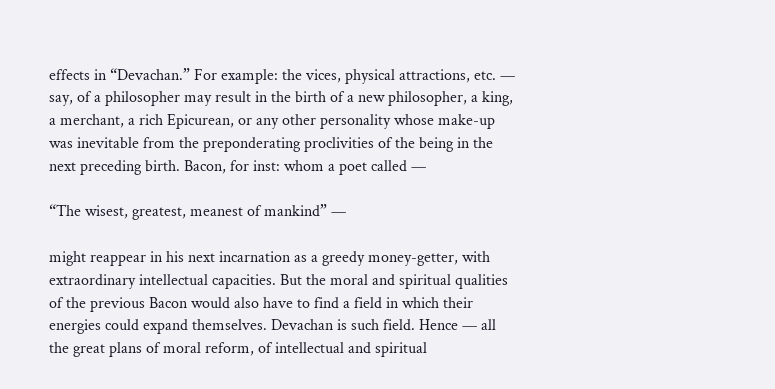effects in “Devachan.” For example: the vices, physical attractions, etc. — say, of a philosopher may result in the birth of a new philosopher, a king, a merchant, a rich Epicurean, or any other personality whose make-up was inevitable from the preponderating proclivities of the being in the next preceding birth. Bacon, for inst: whom a poet called —

“The wisest, greatest, meanest of mankind” —

might reappear in his next incarnation as a greedy money-getter, with extraordinary intellectual capacities. But the moral and spiritual qualities of the previous Bacon would also have to find a field in which their energies could expand themselves. Devachan is such field. Hence — all the great plans of moral reform, of intellectual and spiritual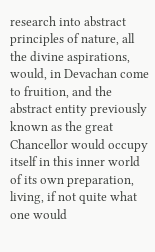research into abstract principles of nature, all the divine aspirations, would, in Devachan come to fruition, and the abstract entity previously known as the great Chancellor would occupy itself in this inner world of its own preparation, living, if not quite what one would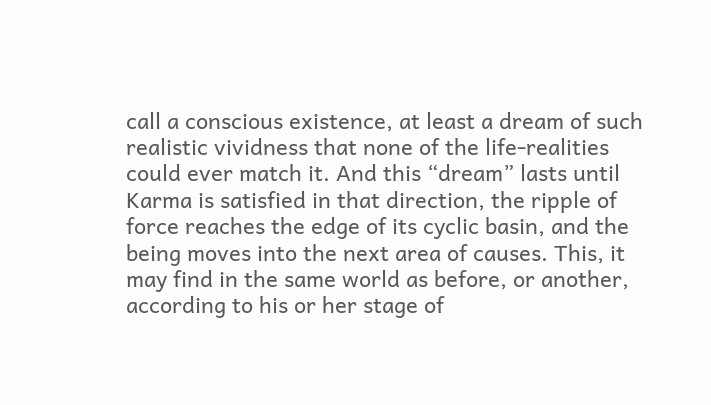call a conscious existence, at least a dream of such realistic vividness that none of the life-realities could ever match it. And this “dream” lasts until Karma is satisfied in that direction, the ripple of force reaches the edge of its cyclic basin, and the being moves into the next area of causes. This, it may find in the same world as before, or another, according to his or her stage of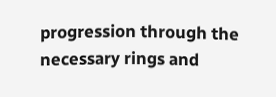progression through the necessary rings and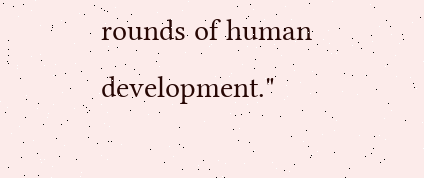rounds of human development."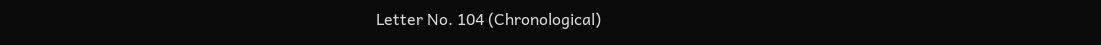Letter No. 104 (Chronological)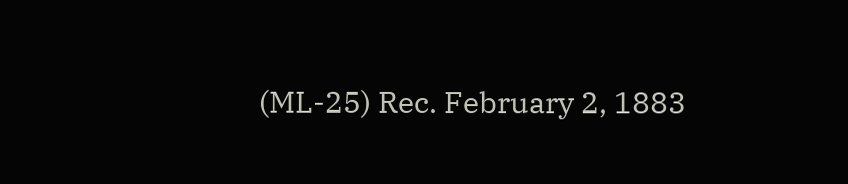(ML-25) Rec. February 2, 1883